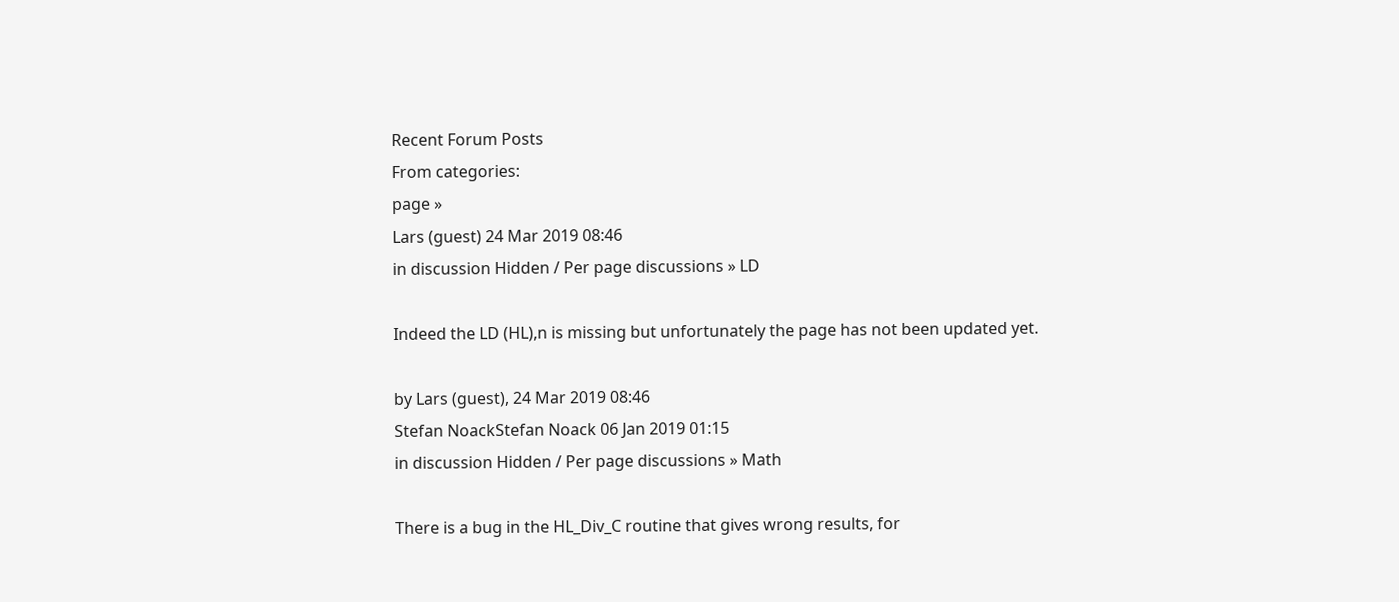Recent Forum Posts
From categories:
page »
Lars (guest) 24 Mar 2019 08:46
in discussion Hidden / Per page discussions » LD

Indeed the LD (HL),n is missing but unfortunately the page has not been updated yet.

by Lars (guest), 24 Mar 2019 08:46
Stefan NoackStefan Noack 06 Jan 2019 01:15
in discussion Hidden / Per page discussions » Math

There is a bug in the HL_Div_C routine that gives wrong results, for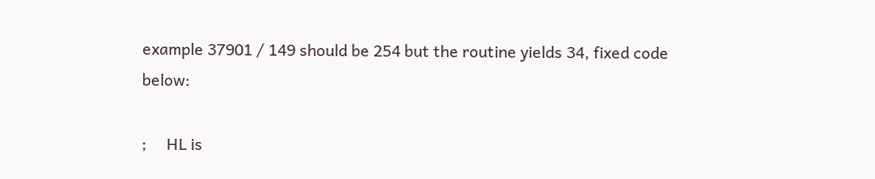example 37901 / 149 should be 254 but the routine yields 34, fixed code below:

;     HL is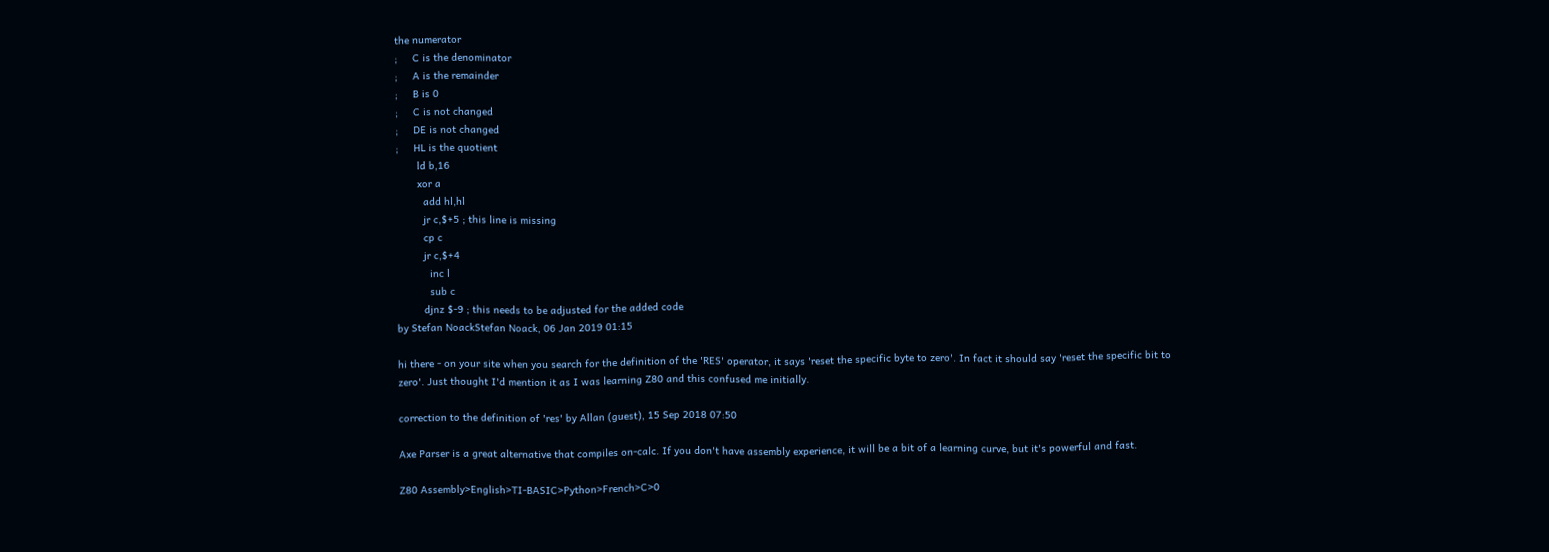the numerator
;     C is the denominator
;     A is the remainder
;     B is 0
;     C is not changed
;     DE is not changed
;     HL is the quotient
       ld b,16
       xor a
         add hl,hl
         jr c,$+5 ; this line is missing
         cp c
         jr c,$+4
           inc l
           sub c
         djnz $-9 ; this needs to be adjusted for the added code
by Stefan NoackStefan Noack, 06 Jan 2019 01:15

hi there - on your site when you search for the definition of the 'RES' operator, it says 'reset the specific byte to zero'. In fact it should say 'reset the specific bit to zero'. Just thought I'd mention it as I was learning Z80 and this confused me initially.

correction to the definition of 'res' by Allan (guest), 15 Sep 2018 07:50

Axe Parser is a great alternative that compiles on-calc. If you don't have assembly experience, it will be a bit of a learning curve, but it's powerful and fast.

Z80 Assembly>English>TI-BASIC>Python>French>C>0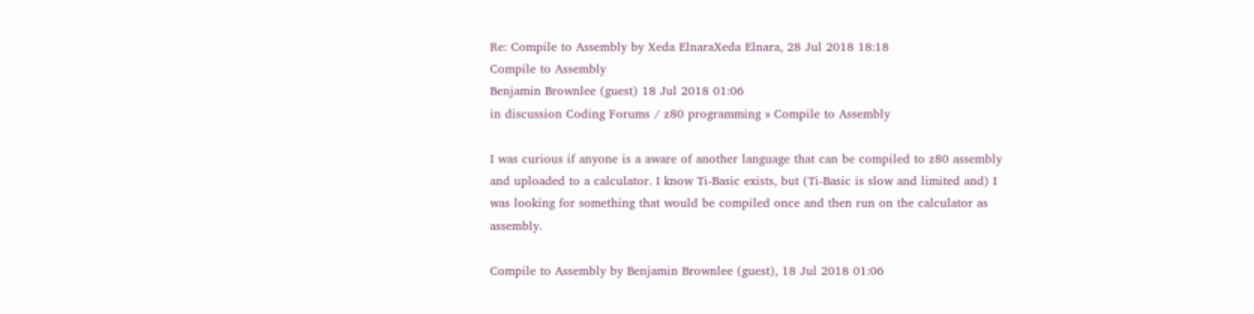Re: Compile to Assembly by Xeda ElnaraXeda Elnara, 28 Jul 2018 18:18
Compile to Assembly
Benjamin Brownlee (guest) 18 Jul 2018 01:06
in discussion Coding Forums / z80 programming » Compile to Assembly

I was curious if anyone is a aware of another language that can be compiled to z80 assembly and uploaded to a calculator. I know Ti-Basic exists, but (Ti-Basic is slow and limited and) I was looking for something that would be compiled once and then run on the calculator as assembly.

Compile to Assembly by Benjamin Brownlee (guest), 18 Jul 2018 01:06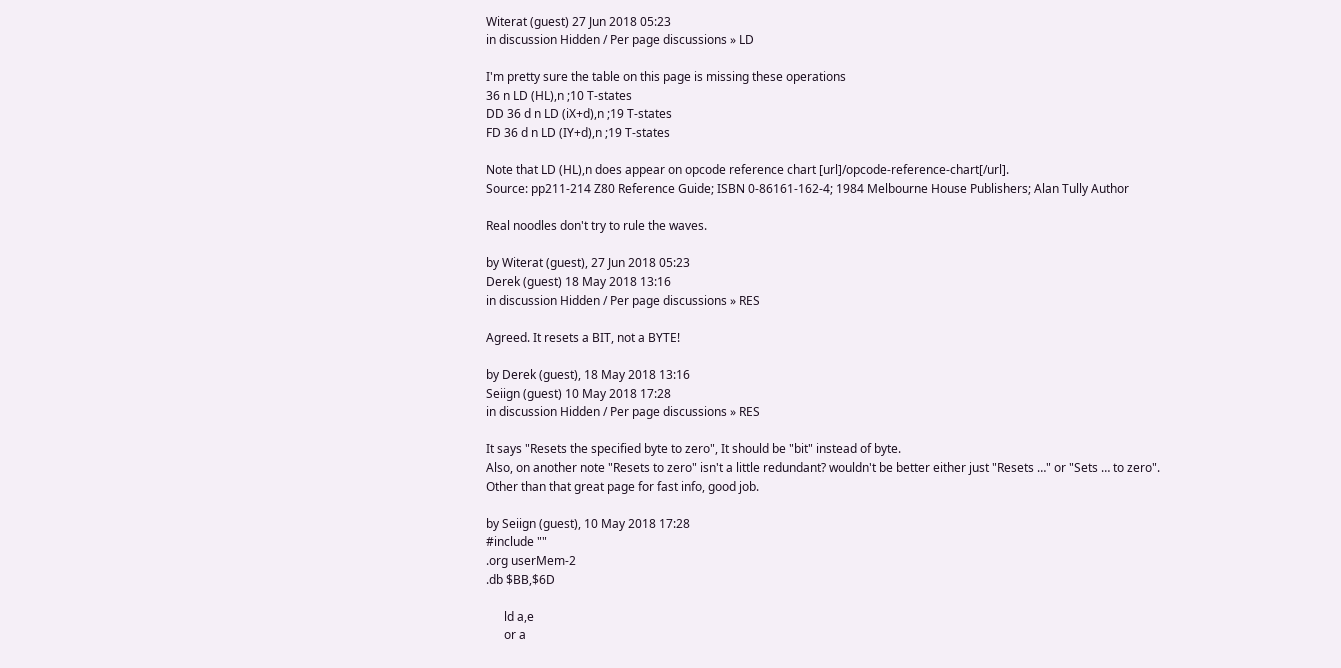Witerat (guest) 27 Jun 2018 05:23
in discussion Hidden / Per page discussions » LD

I'm pretty sure the table on this page is missing these operations
36 n LD (HL),n ;10 T-states
DD 36 d n LD (iX+d),n ;19 T-states
FD 36 d n LD (IY+d),n ;19 T-states

Note that LD (HL),n does appear on opcode reference chart [url]/opcode-reference-chart[/url].
Source: pp211-214 Z80 Reference Guide; ISBN 0-86161-162-4; 1984 Melbourne House Publishers; Alan Tully Author

Real noodles don't try to rule the waves.

by Witerat (guest), 27 Jun 2018 05:23
Derek (guest) 18 May 2018 13:16
in discussion Hidden / Per page discussions » RES

Agreed. It resets a BIT, not a BYTE!

by Derek (guest), 18 May 2018 13:16
Seiign (guest) 10 May 2018 17:28
in discussion Hidden / Per page discussions » RES

It says "Resets the specified byte to zero", It should be "bit" instead of byte.
Also, on another note "Resets to zero" isn't a little redundant? wouldn't be better either just "Resets …" or "Sets … to zero".
Other than that great page for fast info, good job.

by Seiign (guest), 10 May 2018 17:28
#include ""
.org userMem-2
.db $BB,$6D

      ld a,e
      or a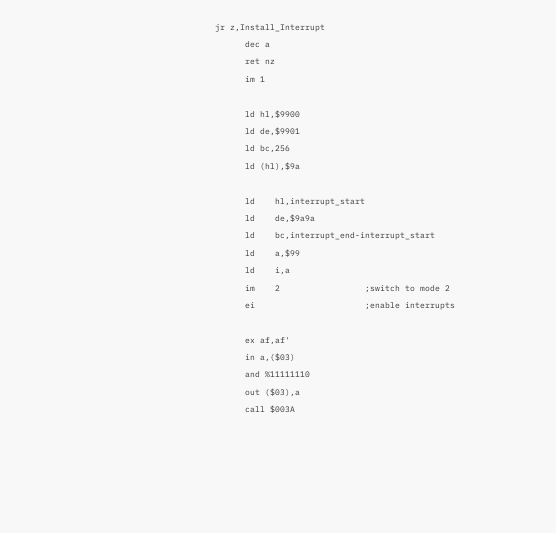jr z,Install_Interrupt
      dec a
      ret nz
      im 1

      ld hl,$9900
      ld de,$9901
      ld bc,256
      ld (hl),$9a

      ld    hl,interrupt_start
      ld    de,$9a9a
      ld    bc,interrupt_end-interrupt_start
      ld    a,$99
      ld    i,a
      im    2                 ;switch to mode 2
      ei                      ;enable interrupts

      ex af,af'
      in a,($03)
      and %11111110
      out ($03),a
      call $003A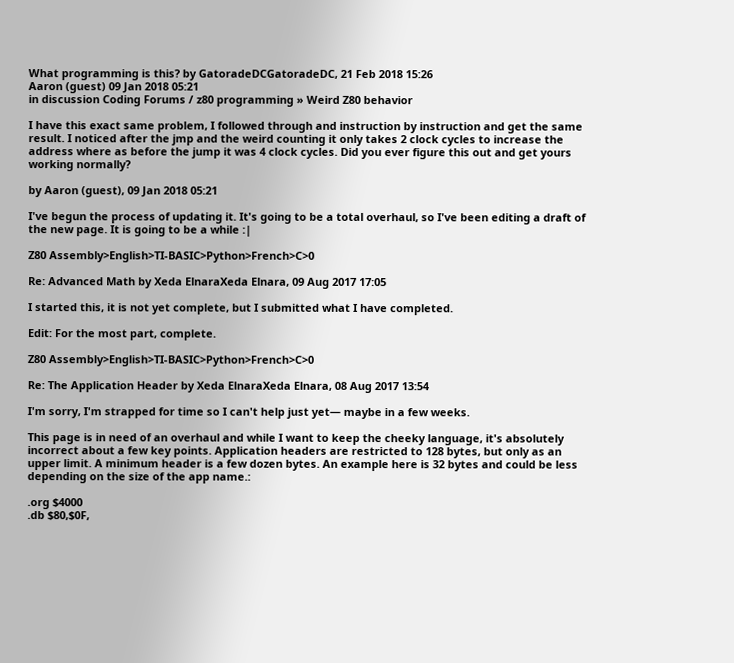What programming is this? by GatoradeDCGatoradeDC, 21 Feb 2018 15:26
Aaron (guest) 09 Jan 2018 05:21
in discussion Coding Forums / z80 programming » Weird Z80 behavior

I have this exact same problem, I followed through and instruction by instruction and get the same result. I noticed after the jmp and the weird counting it only takes 2 clock cycles to increase the address where as before the jump it was 4 clock cycles. Did you ever figure this out and get yours working normally?

by Aaron (guest), 09 Jan 2018 05:21

I've begun the process of updating it. It's going to be a total overhaul, so I've been editing a draft of the new page. It is going to be a while :|

Z80 Assembly>English>TI-BASIC>Python>French>C>0

Re: Advanced Math by Xeda ElnaraXeda Elnara, 09 Aug 2017 17:05

I started this, it is not yet complete, but I submitted what I have completed.

Edit: For the most part, complete.

Z80 Assembly>English>TI-BASIC>Python>French>C>0

Re: The Application Header by Xeda ElnaraXeda Elnara, 08 Aug 2017 13:54

I'm sorry, I'm strapped for time so I can't help just yet— maybe in a few weeks.

This page is in need of an overhaul and while I want to keep the cheeky language, it's absolutely incorrect about a few key points. Application headers are restricted to 128 bytes, but only as an upper limit. A minimum header is a few dozen bytes. An example here is 32 bytes and could be less depending on the size of the app name.:

.org $4000
.db $80,$0F,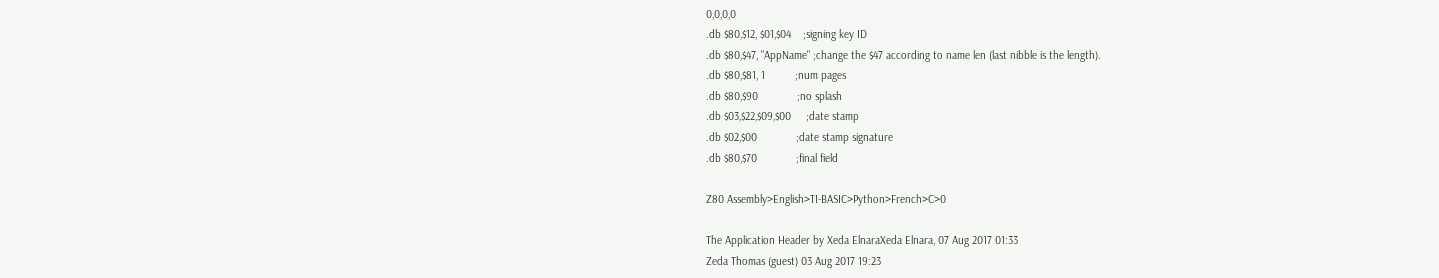0,0,0,0
.db $80,$12, $01,$04    ;signing key ID
.db $80,$47, "AppName" ;change the $47 according to name len (last nibble is the length).
.db $80,$81, 1          ;num pages
.db $80,$90             ;no splash
.db $03,$22,$09,$00     ;date stamp
.db $02,$00             ;date stamp signature
.db $80,$70             ;final field

Z80 Assembly>English>TI-BASIC>Python>French>C>0

The Application Header by Xeda ElnaraXeda Elnara, 07 Aug 2017 01:33
Zeda Thomas (guest) 03 Aug 2017 19:23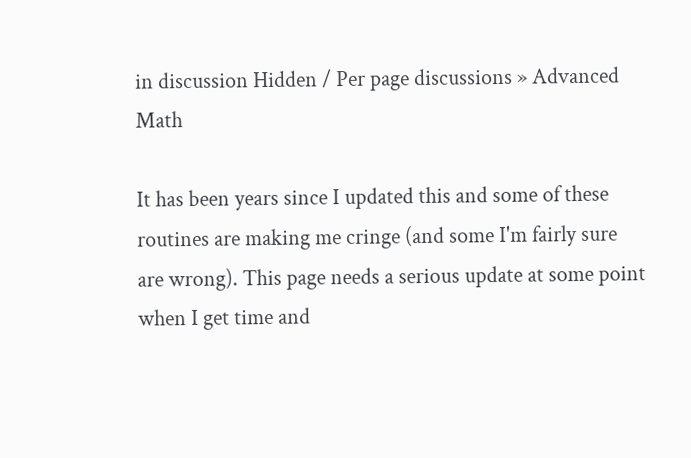in discussion Hidden / Per page discussions » Advanced Math

It has been years since I updated this and some of these routines are making me cringe (and some I'm fairly sure are wrong). This page needs a serious update at some point when I get time and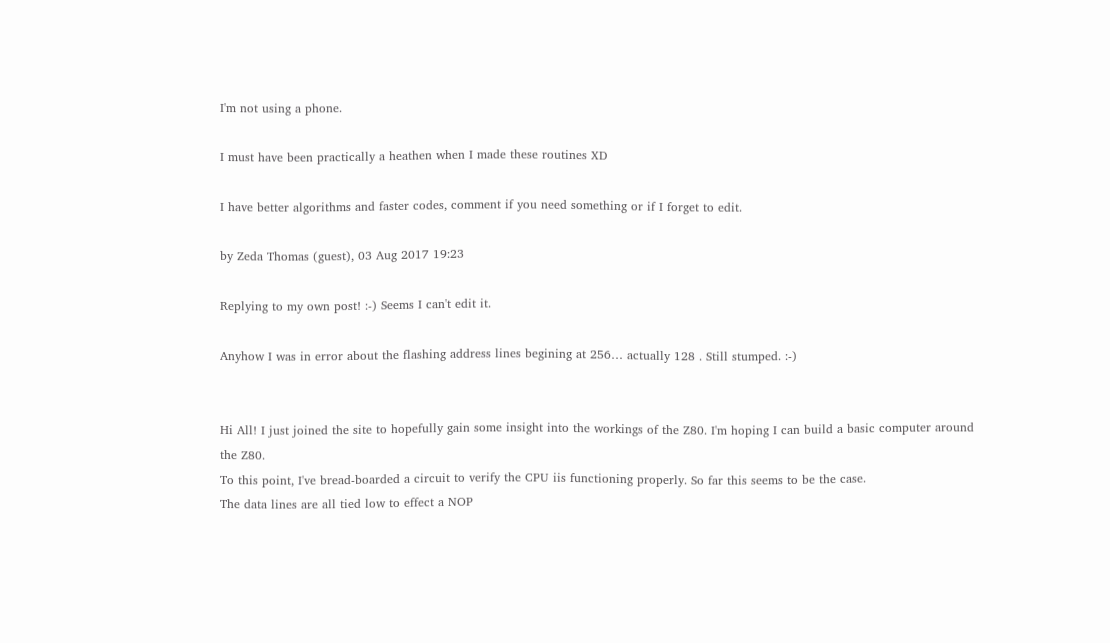I'm not using a phone.

I must have been practically a heathen when I made these routines XD

I have better algorithms and faster codes, comment if you need something or if I forget to edit.

by Zeda Thomas (guest), 03 Aug 2017 19:23

Replying to my own post! :-) Seems I can't edit it.

Anyhow I was in error about the flashing address lines begining at 256… actually 128 . Still stumped. :-)


Hi All! I just joined the site to hopefully gain some insight into the workings of the Z80. I'm hoping I can build a basic computer around the Z80.
To this point, I've bread-boarded a circuit to verify the CPU iis functioning properly. So far this seems to be the case.
The data lines are all tied low to effect a NOP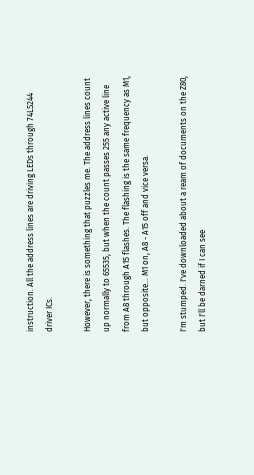instruction. All the address lines are driving LEDs through 74LS244 driver ICs.

However, there is something that puzzles me. The address lines count up normally to 65535, but when the count passes 255 any active line from A8 through A15 flashes. The flashing is the same frequency as M1, but opposite… M1 on, A8 - A15 off and vice versa.

I'm stumped. I've downloaded about a ream of documents on the Z80, but I'll be darned if I can see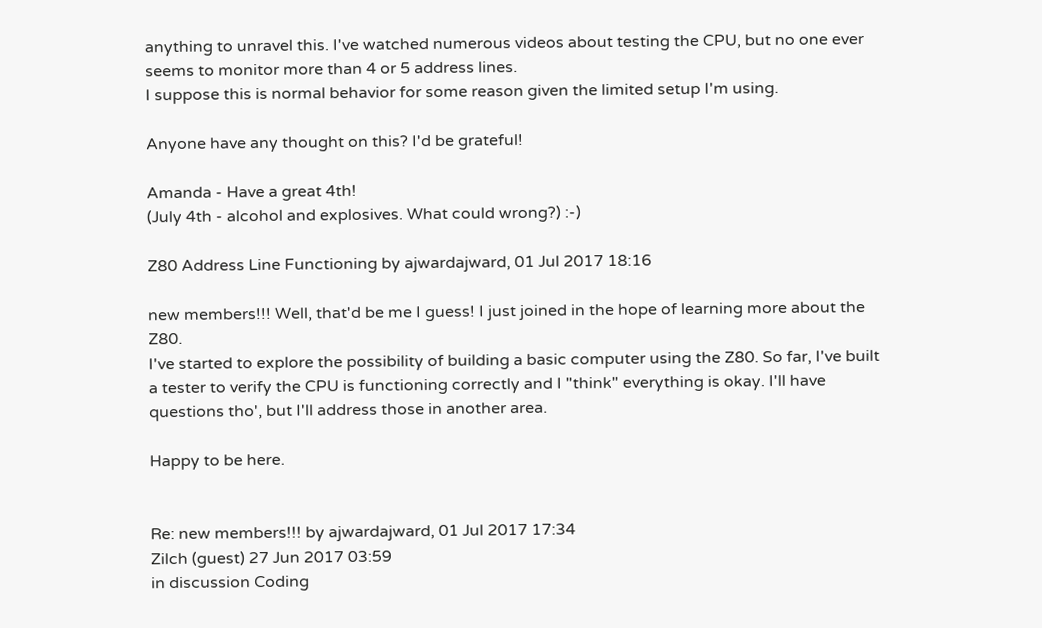anything to unravel this. I've watched numerous videos about testing the CPU, but no one ever seems to monitor more than 4 or 5 address lines.
I suppose this is normal behavior for some reason given the limited setup I'm using.

Anyone have any thought on this? I'd be grateful!

Amanda - Have a great 4th!
(July 4th - alcohol and explosives. What could wrong?) :-)

Z80 Address Line Functioning by ajwardajward, 01 Jul 2017 18:16

new members!!! Well, that'd be me I guess! I just joined in the hope of learning more about the Z80.
I've started to explore the possibility of building a basic computer using the Z80. So far, I've built a tester to verify the CPU is functioning correctly and I "think" everything is okay. I'll have questions tho', but I'll address those in another area.

Happy to be here.


Re: new members!!! by ajwardajward, 01 Jul 2017 17:34
Zilch (guest) 27 Jun 2017 03:59
in discussion Coding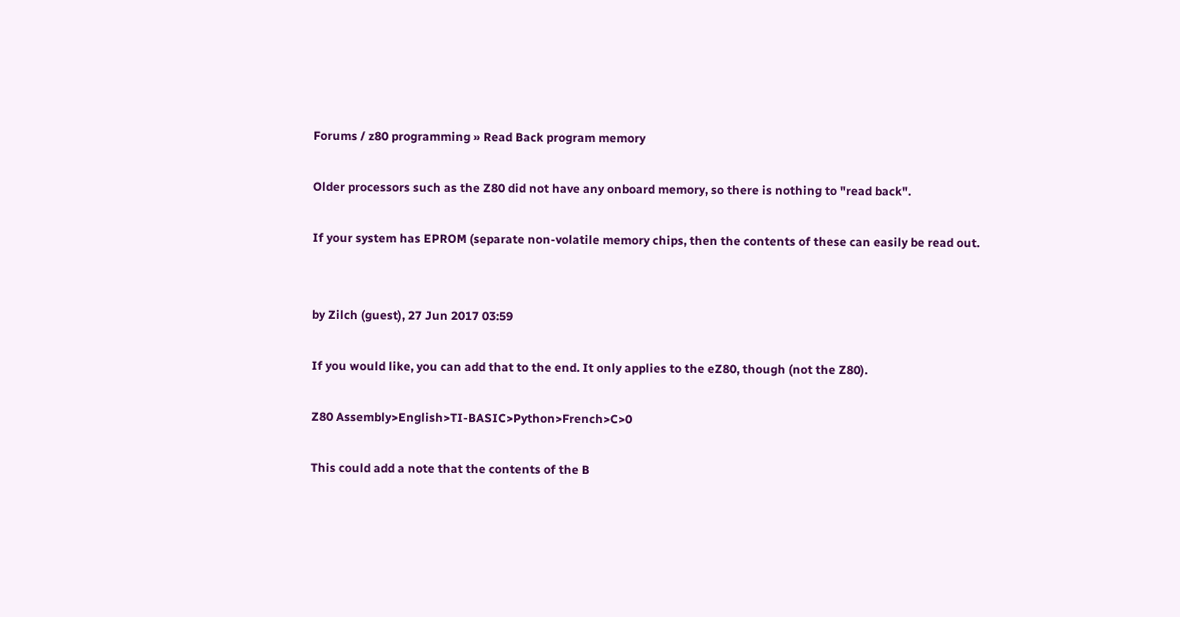Forums / z80 programming » Read Back program memory

Older processors such as the Z80 did not have any onboard memory, so there is nothing to "read back".

If your system has EPROM (separate non-volatile memory chips, then the contents of these can easily be read out.


by Zilch (guest), 27 Jun 2017 03:59

If you would like, you can add that to the end. It only applies to the eZ80, though (not the Z80).

Z80 Assembly>English>TI-BASIC>Python>French>C>0

This could add a note that the contents of the B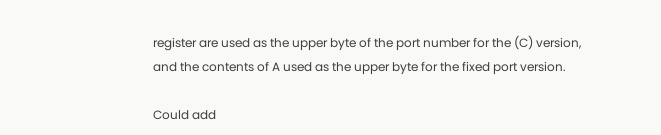register are used as the upper byte of the port number for the (C) version, and the contents of A used as the upper byte for the fixed port version.

Could add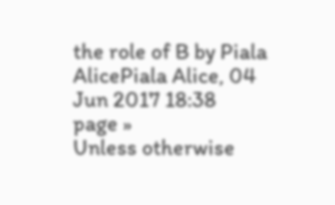the role of B by Piala AlicePiala Alice, 04 Jun 2017 18:38
page »
Unless otherwise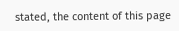stated, the content of this page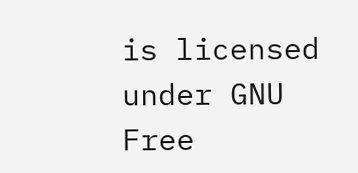is licensed under GNU Free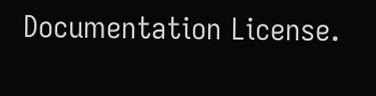Documentation License.